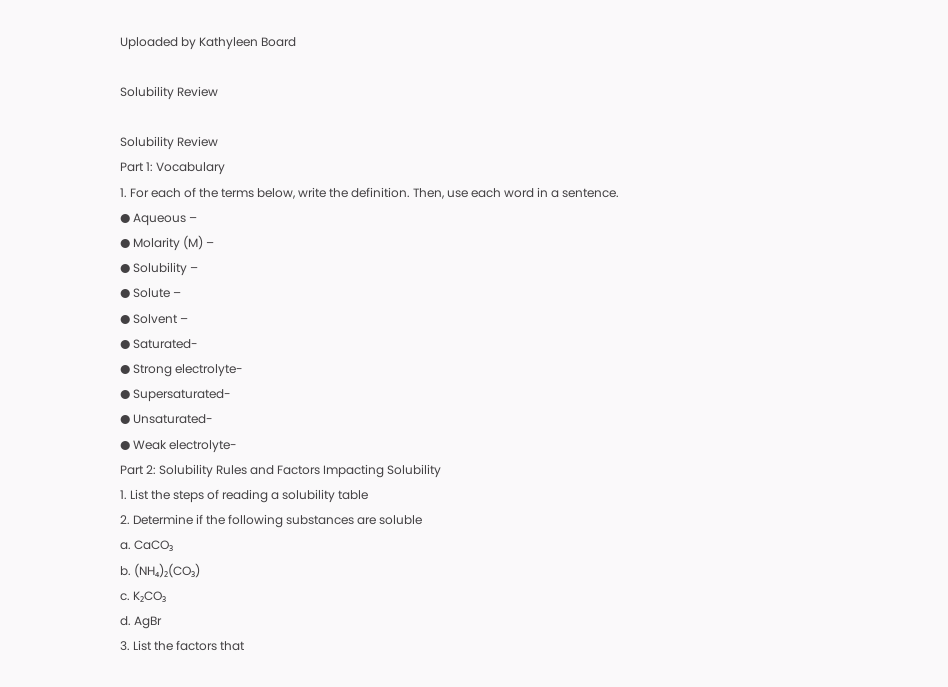Uploaded by Kathyleen Board

Solubility Review

Solubility Review
Part 1: Vocabulary
1. For each of the terms below, write the definition. Then, use each word in a sentence.
● Aqueous –
● Molarity (M) –
● Solubility –
● Solute –
● Solvent –
● Saturated-
● Strong electrolyte-
● Supersaturated-
● Unsaturated-
● Weak electrolyte-
Part 2: Solubility Rules and Factors Impacting Solubility
1. List the steps of reading a solubility table
2. Determine if the following substances are soluble
a. CaCO₃
b. (NH₄)₂(CO₃)
c. K₂CO₃
d. AgBr
3. List the factors that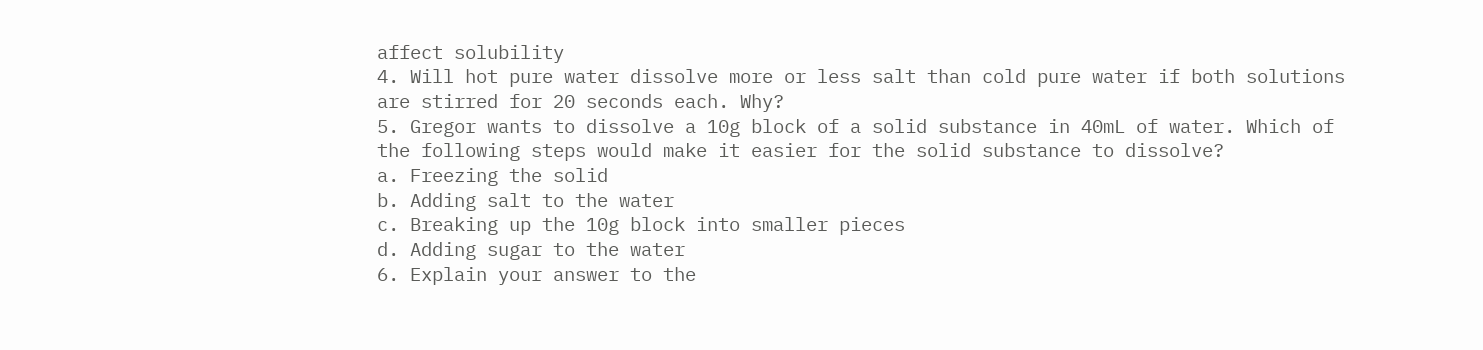affect solubility
4. Will hot pure water dissolve more or less salt than cold pure water if both solutions
are stirred for 20 seconds each. Why?
5. Gregor wants to dissolve a 10g block of a solid substance in 40mL of water. Which of
the following steps would make it easier for the solid substance to dissolve?
a. Freezing the solid
b. Adding salt to the water
c. Breaking up the 10g block into smaller pieces
d. Adding sugar to the water
6. Explain your answer to the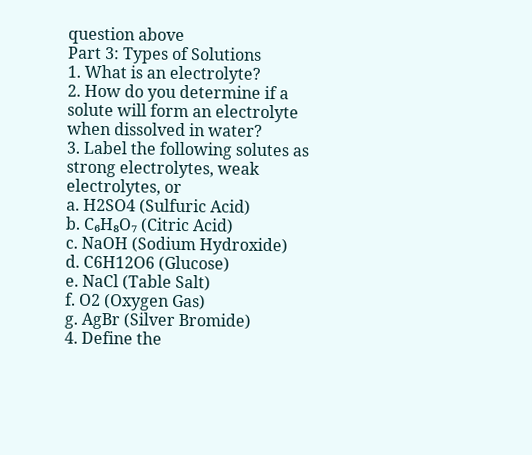question above
Part 3: Types of Solutions
1. What is an electrolyte?
2. How do you determine if a solute will form an electrolyte when dissolved in water?
3. Label the following solutes as strong electrolytes, weak electrolytes, or
a. H2SO4 (Sulfuric Acid)
b. C₆H₈O₇ (Citric Acid)
c. NaOH (Sodium Hydroxide)
d. C6H12O6 (Glucose)
e. NaCl (Table Salt)
f. O2 (Oxygen Gas)
g. AgBr (Silver Bromide)
4. Define the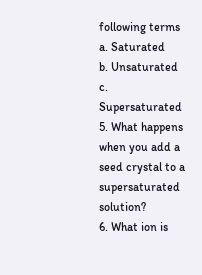following terms
a. Saturated
b. Unsaturated
c. Supersaturated
5. What happens when you add a seed crystal to a supersaturated solution?
6. What ion is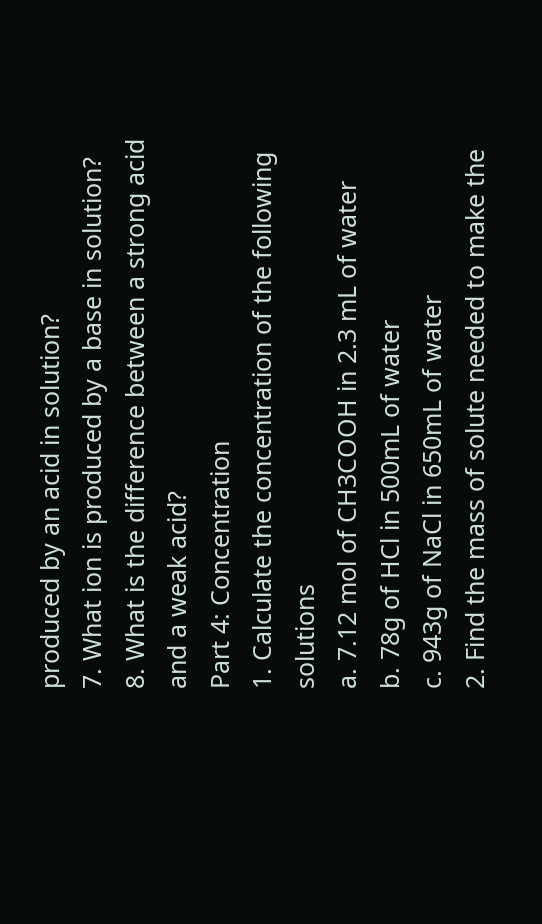produced by an acid in solution?
7. What ion is produced by a base in solution?
8. What is the difference between a strong acid and a weak acid?
Part 4: Concentration
1. Calculate the concentration of the following solutions
a. 7.12 mol of CH3COOH in 2.3 mL of water
b. 78g of HCl in 500mL of water
c. 943g of NaCl in 650mL of water
2. Find the mass of solute needed to make the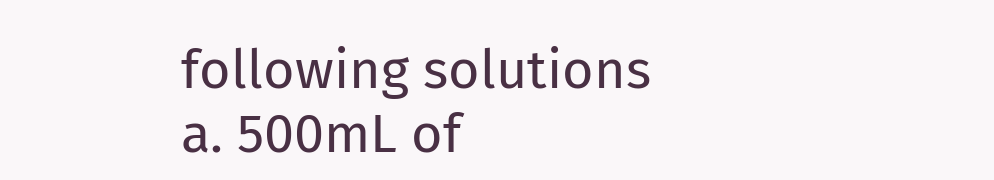following solutions
a. 500mL of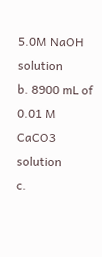5.0M NaOH solution
b. 8900 mL of 0.01 M CaCO3 solution
c.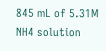845 mL of 5.31M NH4 solution